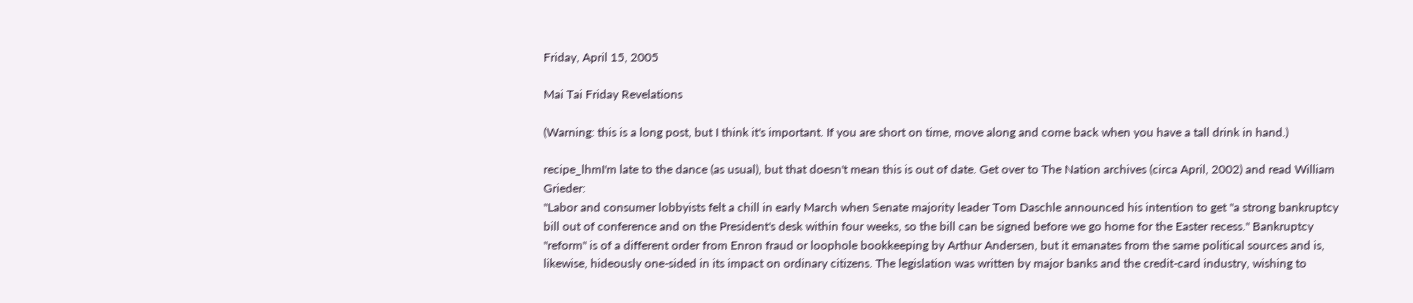Friday, April 15, 2005

Mai Tai Friday Revelations

(Warning: this is a long post, but I think it's important. If you are short on time, move along and come back when you have a tall drink in hand.)

recipe_lhmI'm late to the dance (as usual), but that doesn't mean this is out of date. Get over to The Nation archives (circa April, 2002) and read William Grieder:
"Labor and consumer lobbyists felt a chill in early March when Senate majority leader Tom Daschle announced his intention to get "a strong bankruptcy bill out of conference and on the President's desk within four weeks, so the bill can be signed before we go home for the Easter recess." Bankruptcy "reform" is of a different order from Enron fraud or loophole bookkeeping by Arthur Andersen, but it emanates from the same political sources and is, likewise, hideously one-sided in its impact on ordinary citizens. The legislation was written by major banks and the credit-card industry, wishing to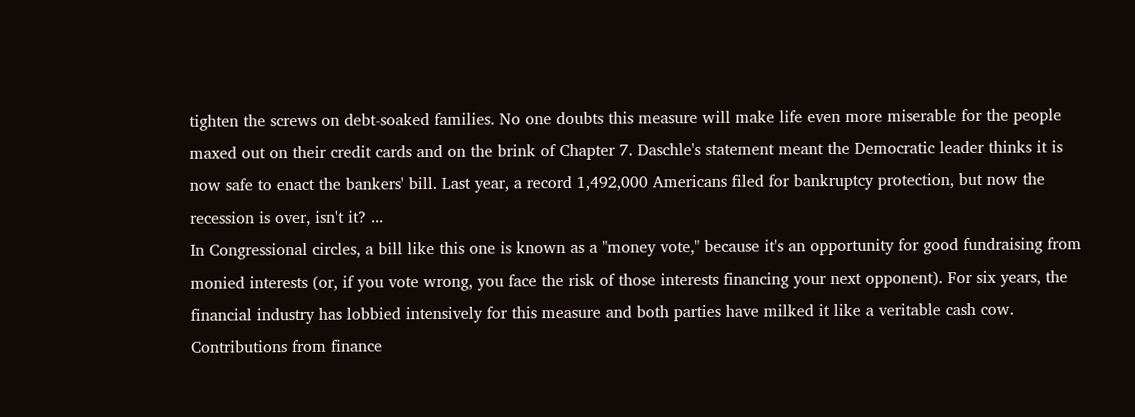tighten the screws on debt-soaked families. No one doubts this measure will make life even more miserable for the people maxed out on their credit cards and on the brink of Chapter 7. Daschle's statement meant the Democratic leader thinks it is now safe to enact the bankers' bill. Last year, a record 1,492,000 Americans filed for bankruptcy protection, but now the recession is over, isn't it? ...
In Congressional circles, a bill like this one is known as a "money vote," because it's an opportunity for good fundraising from monied interests (or, if you vote wrong, you face the risk of those interests financing your next opponent). For six years, the financial industry has lobbied intensively for this measure and both parties have milked it like a veritable cash cow. Contributions from finance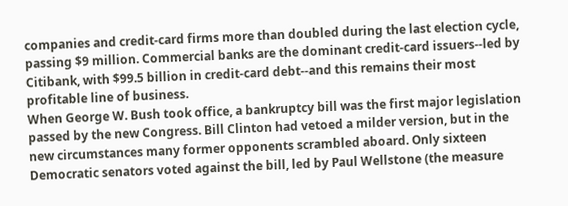companies and credit-card firms more than doubled during the last election cycle, passing $9 million. Commercial banks are the dominant credit-card issuers--led by Citibank, with $99.5 billion in credit-card debt--and this remains their most profitable line of business.
When George W. Bush took office, a bankruptcy bill was the first major legislation passed by the new Congress. Bill Clinton had vetoed a milder version, but in the new circumstances many former opponents scrambled aboard. Only sixteen Democratic senators voted against the bill, led by Paul Wellstone (the measure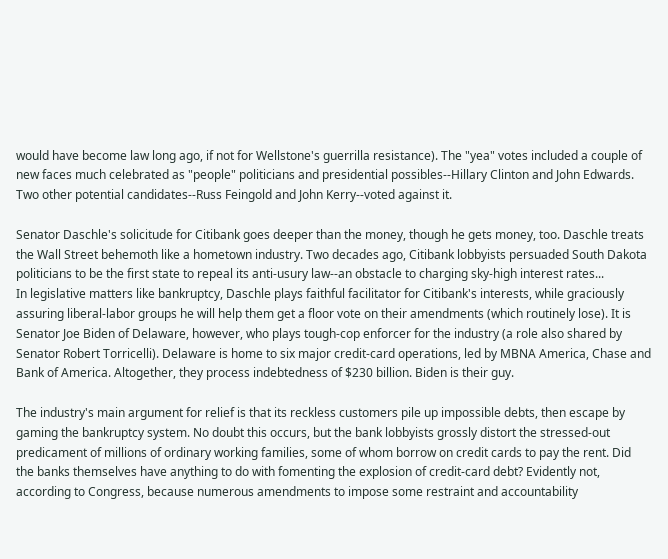would have become law long ago, if not for Wellstone's guerrilla resistance). The "yea" votes included a couple of new faces much celebrated as "people" politicians and presidential possibles--Hillary Clinton and John Edwards. Two other potential candidates--Russ Feingold and John Kerry--voted against it.

Senator Daschle's solicitude for Citibank goes deeper than the money, though he gets money, too. Daschle treats the Wall Street behemoth like a hometown industry. Two decades ago, Citibank lobbyists persuaded South Dakota politicians to be the first state to repeal its anti-usury law--an obstacle to charging sky-high interest rates...
In legislative matters like bankruptcy, Daschle plays faithful facilitator for Citibank's interests, while graciously assuring liberal-labor groups he will help them get a floor vote on their amendments (which routinely lose). It is Senator Joe Biden of Delaware, however, who plays tough-cop enforcer for the industry (a role also shared by Senator Robert Torricelli). Delaware is home to six major credit-card operations, led by MBNA America, Chase and Bank of America. Altogether, they process indebtedness of $230 billion. Biden is their guy.

The industry's main argument for relief is that its reckless customers pile up impossible debts, then escape by gaming the bankruptcy system. No doubt this occurs, but the bank lobbyists grossly distort the stressed-out predicament of millions of ordinary working families, some of whom borrow on credit cards to pay the rent. Did the banks themselves have anything to do with fomenting the explosion of credit-card debt? Evidently not, according to Congress, because numerous amendments to impose some restraint and accountability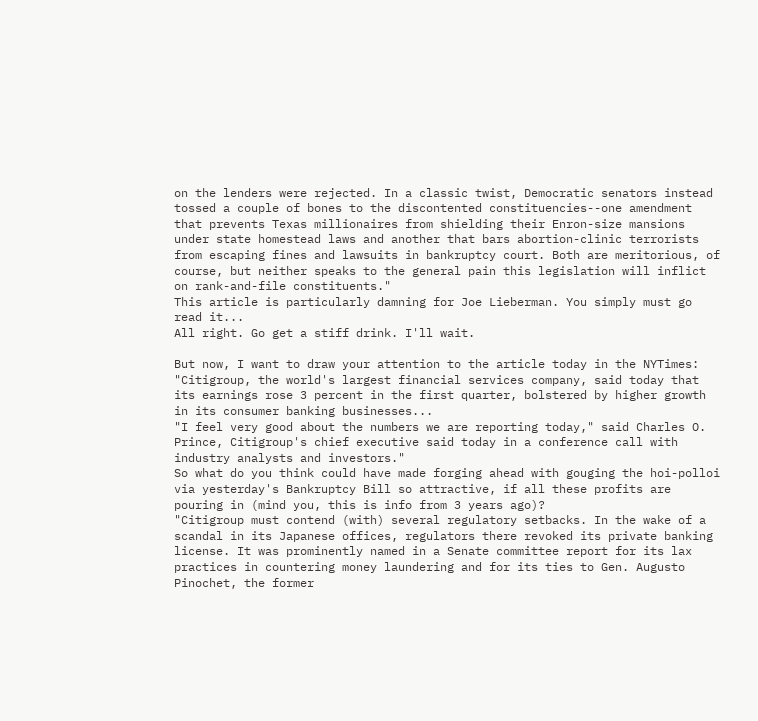on the lenders were rejected. In a classic twist, Democratic senators instead tossed a couple of bones to the discontented constituencies--one amendment that prevents Texas millionaires from shielding their Enron-size mansions under state homestead laws and another that bars abortion-clinic terrorists from escaping fines and lawsuits in bankruptcy court. Both are meritorious, of course, but neither speaks to the general pain this legislation will inflict on rank-and-file constituents."
This article is particularly damning for Joe Lieberman. You simply must go read it...
All right. Go get a stiff drink. I'll wait.

But now, I want to draw your attention to the article today in the NYTimes:
"Citigroup, the world's largest financial services company, said today that its earnings rose 3 percent in the first quarter, bolstered by higher growth in its consumer banking businesses...
"I feel very good about the numbers we are reporting today," said Charles O. Prince, Citigroup's chief executive said today in a conference call with industry analysts and investors."
So what do you think could have made forging ahead with gouging the hoi-polloi via yesterday's Bankruptcy Bill so attractive, if all these profits are pouring in (mind you, this is info from 3 years ago)?
"Citigroup must contend (with) several regulatory setbacks. In the wake of a scandal in its Japanese offices, regulators there revoked its private banking license. It was prominently named in a Senate committee report for its lax practices in countering money laundering and for its ties to Gen. Augusto Pinochet, the former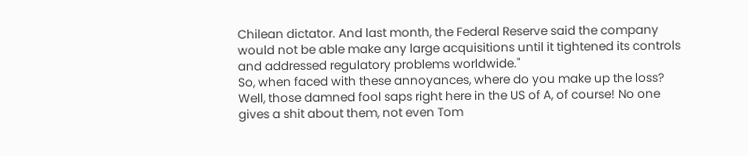Chilean dictator. And last month, the Federal Reserve said the company would not be able make any large acquisitions until it tightened its controls and addressed regulatory problems worldwide."
So, when faced with these annoyances, where do you make up the loss? Well, those damned fool saps right here in the US of A, of course! No one gives a shit about them, not even Tom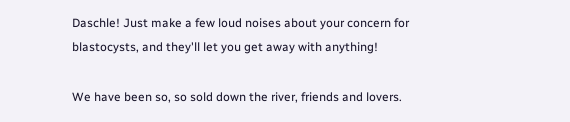Daschle! Just make a few loud noises about your concern for blastocysts, and they'll let you get away with anything!

We have been so, so sold down the river, friends and lovers.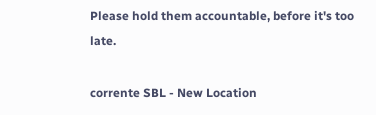Please hold them accountable, before it's too late.

corrente SBL - New Location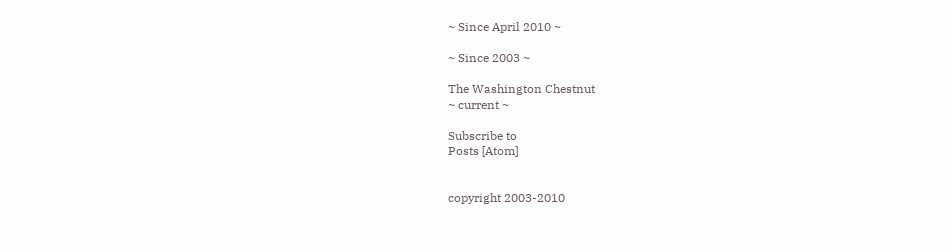~ Since April 2010 ~

~ Since 2003 ~

The Washington Chestnut
~ current ~

Subscribe to
Posts [Atom]


copyright 2003-2010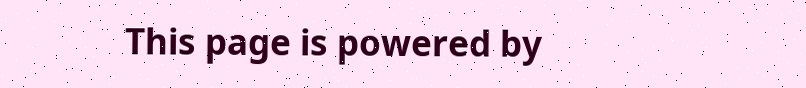This page is powered by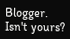Blogger. Isn't yours?